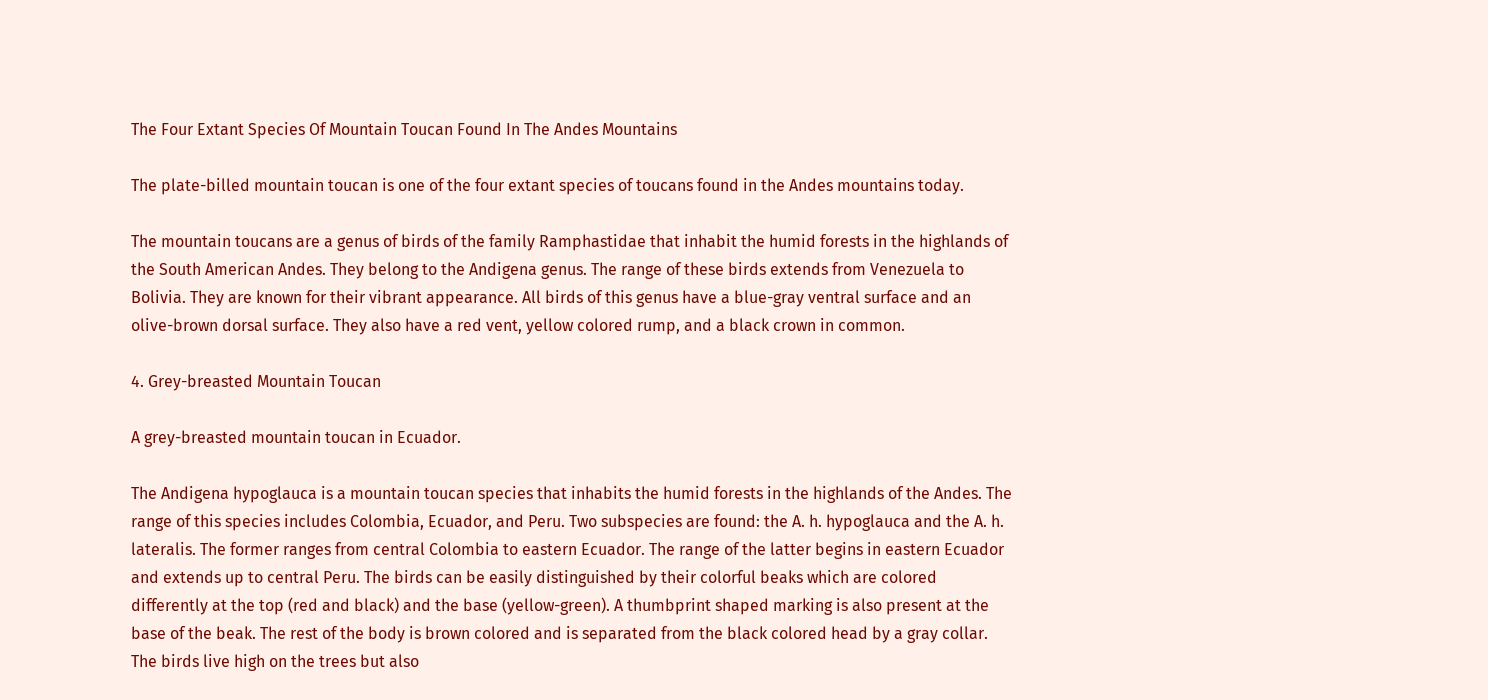The Four Extant Species Of Mountain Toucan Found In The Andes Mountains

The plate-billed mountain toucan is one of the four extant species of toucans found in the Andes mountains today.

The mountain toucans are a genus of birds of the family Ramphastidae that inhabit the humid forests in the highlands of the South American Andes. They belong to the Andigena genus. The range of these birds extends from Venezuela to Bolivia. They are known for their vibrant appearance. All birds of this genus have a blue-gray ventral surface and an olive-brown dorsal surface. They also have a red vent, yellow colored rump, and a black crown in common.

4. Grey-breasted Mountain Toucan

A grey-breasted mountain toucan in Ecuador.

The Andigena hypoglauca is a mountain toucan species that inhabits the humid forests in the highlands of the Andes. The range of this species includes Colombia, Ecuador, and Peru. Two subspecies are found: the A. h. hypoglauca and the A. h. lateralis. The former ranges from central Colombia to eastern Ecuador. The range of the latter begins in eastern Ecuador and extends up to central Peru. The birds can be easily distinguished by their colorful beaks which are colored differently at the top (red and black) and the base (yellow-green). A thumbprint shaped marking is also present at the base of the beak. The rest of the body is brown colored and is separated from the black colored head by a gray collar. The birds live high on the trees but also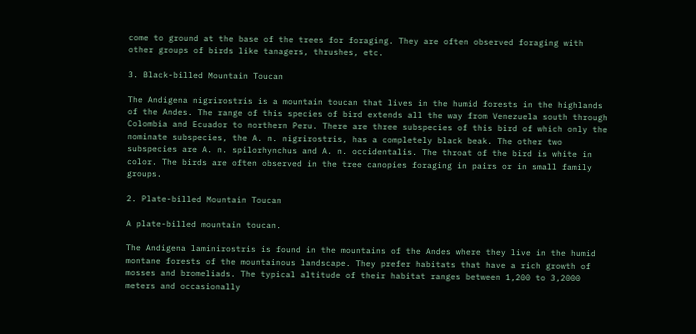come to ground at the base of the trees for foraging. They are often observed foraging with other groups of birds like tanagers, thrushes, etc.

3. Black-billed Mountain Toucan

The Andigena nigrirostris is a mountain toucan that lives in the humid forests in the highlands of the Andes. The range of this species of bird extends all the way from Venezuela south through Colombia and Ecuador to northern Peru. There are three subspecies of this bird of which only the nominate subspecies, the A. n. nigrirostris, has a completely black beak. The other two subspecies are A. n. spilorhynchus and A. n. occidentalis. The throat of the bird is white in color. The birds are often observed in the tree canopies foraging in pairs or in small family groups.

2. Plate-billed Mountain Toucan

A plate-billed mountain toucan.

The Andigena laminirostris is found in the mountains of the Andes where they live in the humid montane forests of the mountainous landscape. They prefer habitats that have a rich growth of mosses and bromeliads. The typical altitude of their habitat ranges between 1,200 to 3,2000 meters and occasionally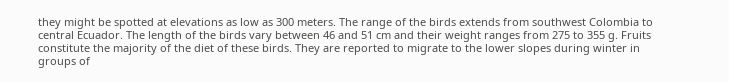they might be spotted at elevations as low as 300 meters. The range of the birds extends from southwest Colombia to central Ecuador. The length of the birds vary between 46 and 51 cm and their weight ranges from 275 to 355 g. Fruits constitute the majority of the diet of these birds. They are reported to migrate to the lower slopes during winter in groups of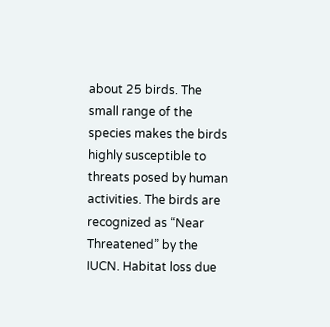about 25 birds. The small range of the species makes the birds highly susceptible to threats posed by human activities. The birds are recognized as “Near Threatened” by the IUCN. Habitat loss due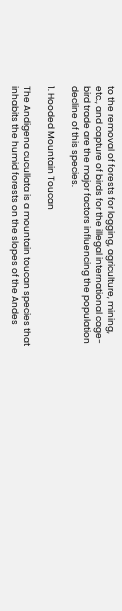to the removal of forests for logging, agriculture, mining, etc., and capture of birds for the illegal international cage-bird trade are the major factors influencing the population decline of this species.

1. Hooded Mountain Toucan

The Andigena cucullata is a mountain toucan species that inhabits the humid forests on the slopes of the Andes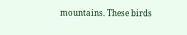mountains. These birds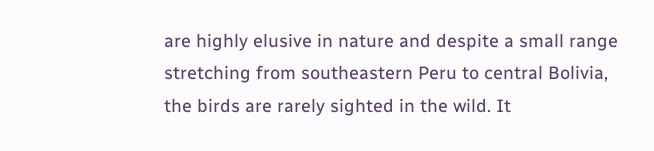are highly elusive in nature and despite a small range stretching from southeastern Peru to central Bolivia, the birds are rarely sighted in the wild. It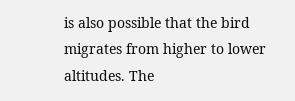is also possible that the bird migrates from higher to lower altitudes. The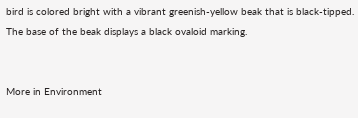bird is colored bright with a vibrant greenish-yellow beak that is black-tipped. The base of the beak displays a black ovaloid marking.


More in Environment